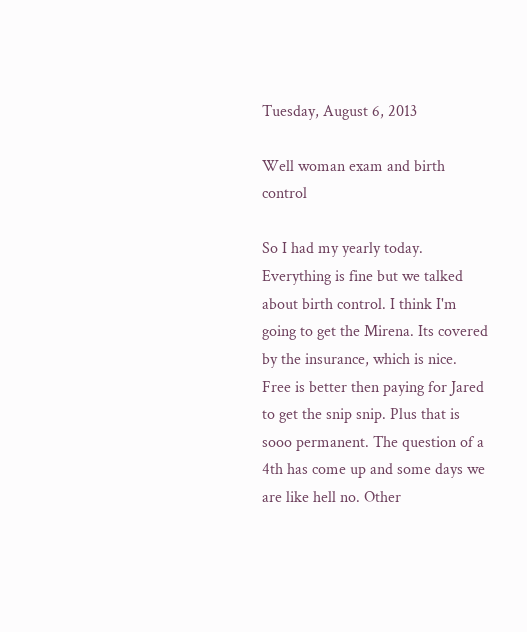Tuesday, August 6, 2013

Well woman exam and birth control

So I had my yearly today. Everything is fine but we talked about birth control. I think I'm going to get the Mirena. Its covered by the insurance, which is nice. Free is better then paying for Jared to get the snip snip. Plus that is sooo permanent. The question of a 4th has come up and some days we are like hell no. Other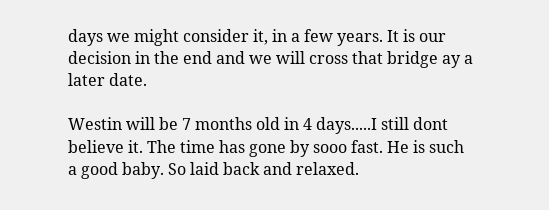days we might consider it, in a few years. It is our decision in the end and we will cross that bridge ay a later date.

Westin will be 7 months old in 4 days.....I still dont believe it. The time has gone by sooo fast. He is such a good baby. So laid back and relaxed.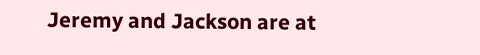Jeremy and Jackson are at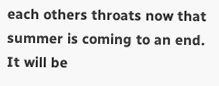each others throats now that summer is coming to an end. It will be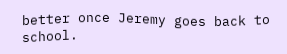better once Jeremy goes back to school.